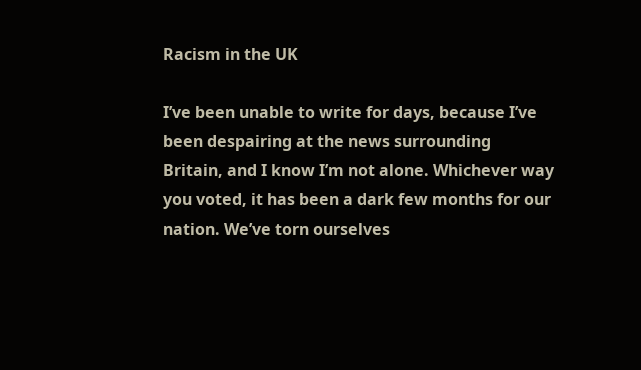Racism in the UK

I’ve been unable to write for days, because I’ve been despairing at the news surrounding Britain, and I know I’m not alone. Whichever way you voted, it has been a dark few months for our nation. We’ve torn ourselves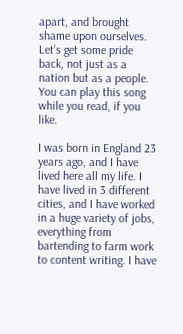apart, and brought shame upon ourselves. Let’s get some pride back, not just as a nation but as a people. You can play this song while you read, if you like.

I was born in England 23 years ago, and I have lived here all my life. I have lived in 3 different cities, and I have worked in a huge variety of jobs, everything from bartending to farm work to content writing. I have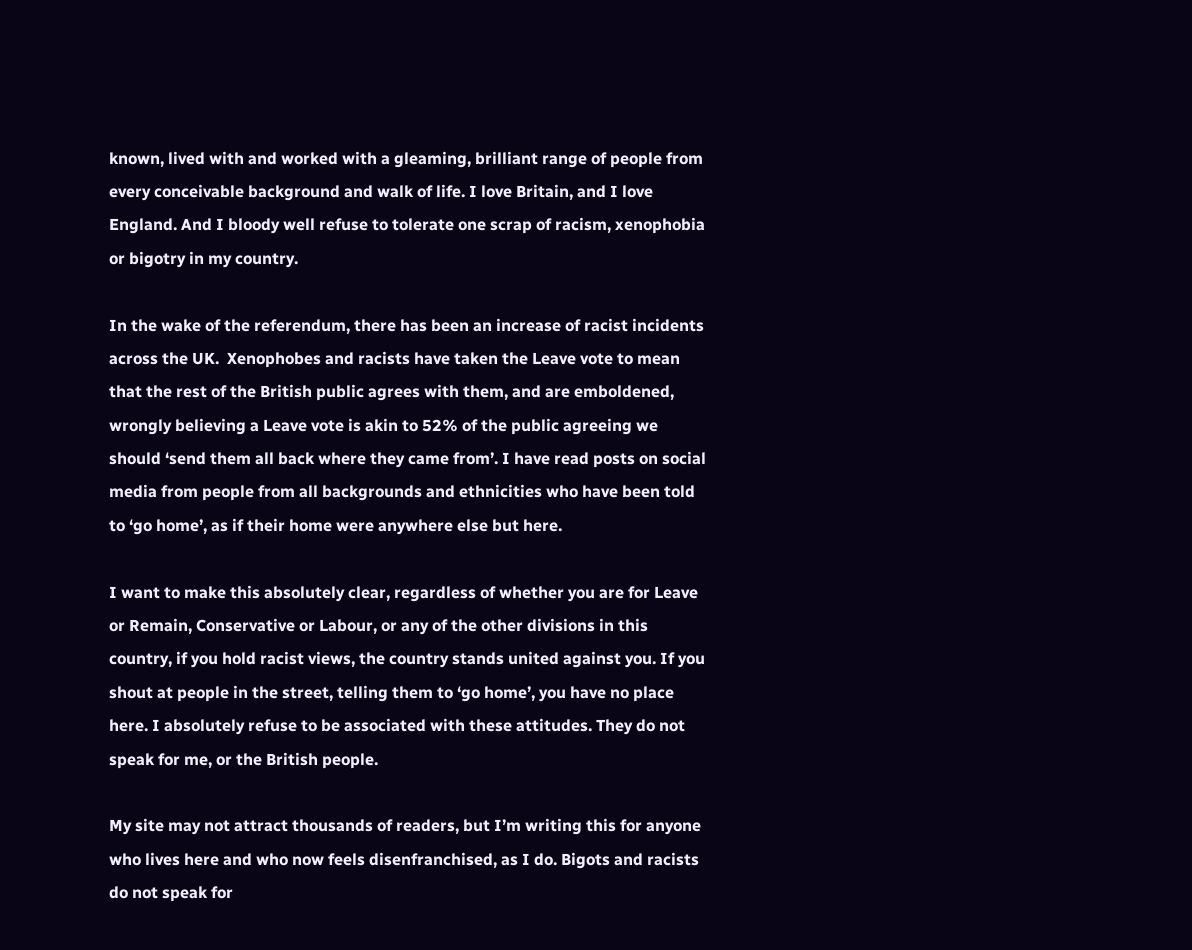known, lived with and worked with a gleaming, brilliant range of people from every conceivable background and walk of life. I love Britain, and I love England. And I bloody well refuse to tolerate one scrap of racism, xenophobia or bigotry in my country.

In the wake of the referendum, there has been an increase of racist incidents across the UK.  Xenophobes and racists have taken the Leave vote to mean that the rest of the British public agrees with them, and are emboldened, wrongly believing a Leave vote is akin to 52% of the public agreeing we should ‘send them all back where they came from’. I have read posts on social media from people from all backgrounds and ethnicities who have been told to ‘go home’, as if their home were anywhere else but here.

I want to make this absolutely clear, regardless of whether you are for Leave or Remain, Conservative or Labour, or any of the other divisions in this country, if you hold racist views, the country stands united against you. If you shout at people in the street, telling them to ‘go home’, you have no place here. I absolutely refuse to be associated with these attitudes. They do not speak for me, or the British people.

My site may not attract thousands of readers, but I’m writing this for anyone who lives here and who now feels disenfranchised, as I do. Bigots and racists do not speak for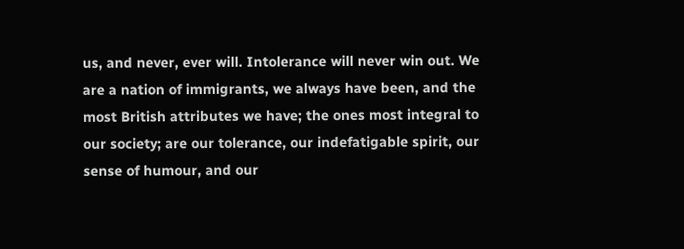us, and never, ever will. Intolerance will never win out. We are a nation of immigrants, we always have been, and the most British attributes we have; the ones most integral to our society; are our tolerance, our indefatigable spirit, our sense of humour, and our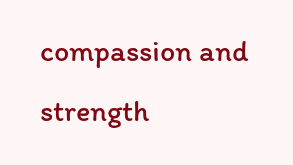compassion and strength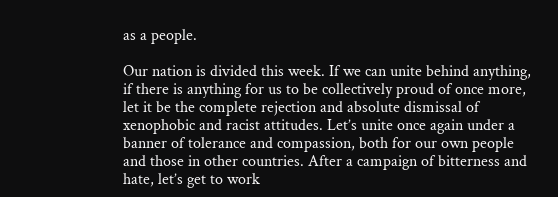as a people.

Our nation is divided this week. If we can unite behind anything, if there is anything for us to be collectively proud of once more, let it be the complete rejection and absolute dismissal of xenophobic and racist attitudes. Let’s unite once again under a banner of tolerance and compassion, both for our own people and those in other countries. After a campaign of bitterness and hate, let’s get to work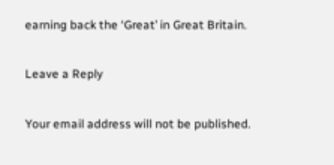earning back the ‘Great’ in Great Britain.

Leave a Reply

Your email address will not be published.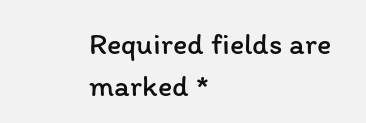Required fields are marked *